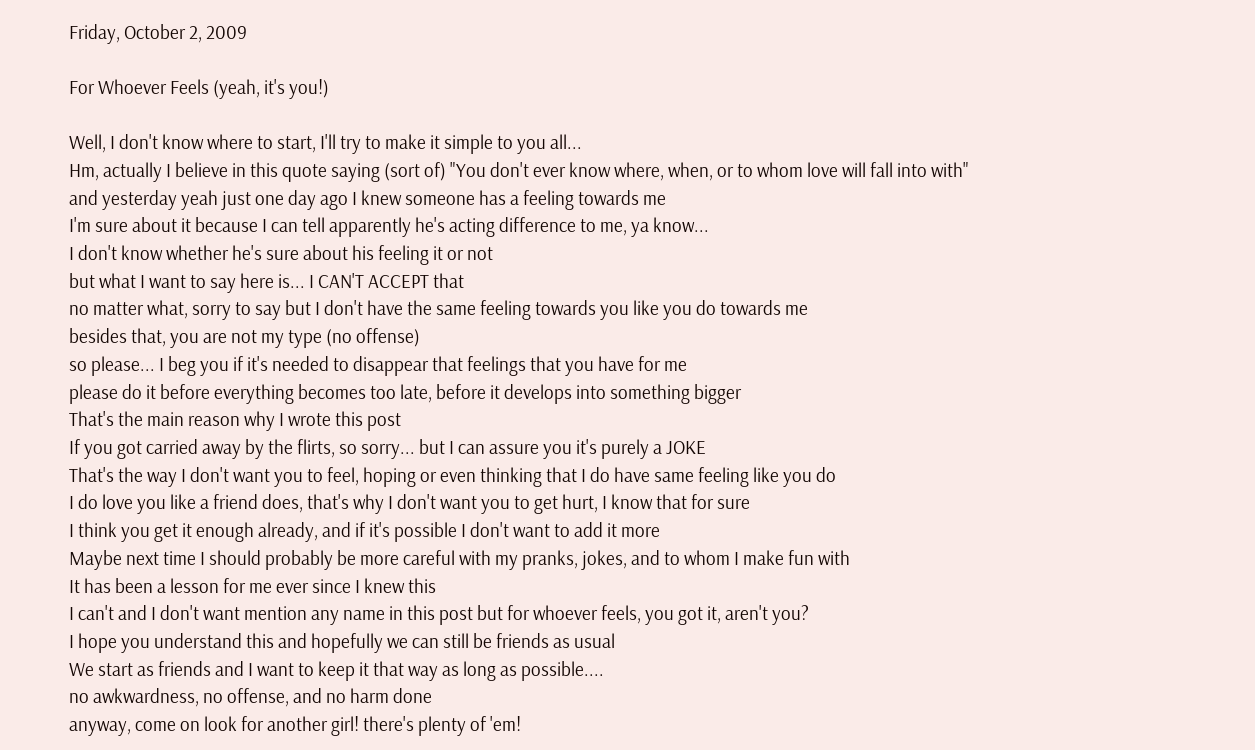Friday, October 2, 2009

For Whoever Feels (yeah, it's you!)

Well, I don't know where to start, I'll try to make it simple to you all...
Hm, actually I believe in this quote saying (sort of) "You don't ever know where, when, or to whom love will fall into with"
and yesterday yeah just one day ago I knew someone has a feeling towards me
I'm sure about it because I can tell apparently he's acting difference to me, ya know...
I don't know whether he's sure about his feeling it or not
but what I want to say here is... I CAN'T ACCEPT that
no matter what, sorry to say but I don't have the same feeling towards you like you do towards me
besides that, you are not my type (no offense)
so please... I beg you if it's needed to disappear that feelings that you have for me
please do it before everything becomes too late, before it develops into something bigger
That's the main reason why I wrote this post
If you got carried away by the flirts, so sorry... but I can assure you it's purely a JOKE
That's the way I don't want you to feel, hoping or even thinking that I do have same feeling like you do
I do love you like a friend does, that's why I don't want you to get hurt, I know that for sure
I think you get it enough already, and if it's possible I don't want to add it more
Maybe next time I should probably be more careful with my pranks, jokes, and to whom I make fun with
It has been a lesson for me ever since I knew this
I can't and I don't want mention any name in this post but for whoever feels, you got it, aren't you?
I hope you understand this and hopefully we can still be friends as usual
We start as friends and I want to keep it that way as long as possible....
no awkwardness, no offense, and no harm done
anyway, come on look for another girl! there's plenty of 'em!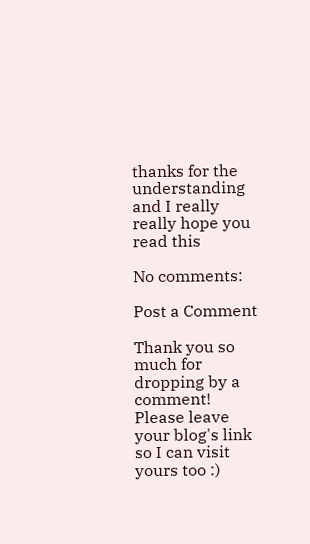thanks for the understanding and I really really hope you read this

No comments:

Post a Comment

Thank you so much for dropping by a comment! Please leave your blog's link so I can visit yours too :)